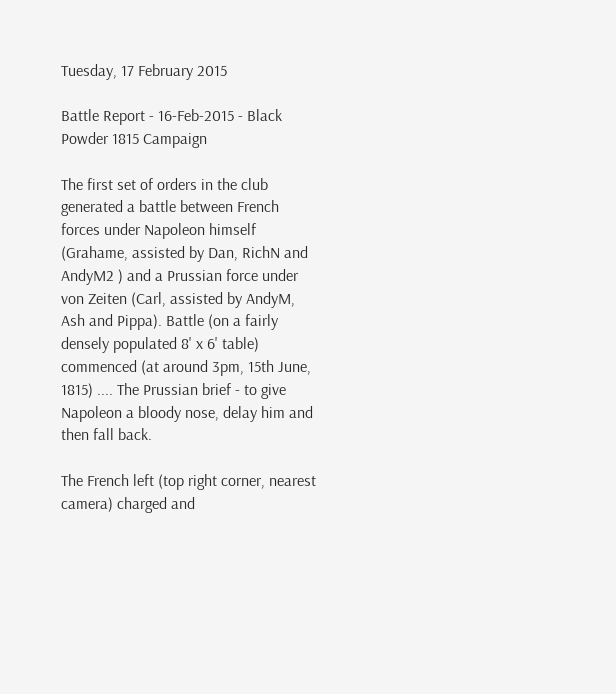Tuesday, 17 February 2015

Battle Report - 16-Feb-2015 - Black Powder 1815 Campaign

The first set of orders in the club generated a battle between French forces under Napoleon himself (Grahame, assisted by Dan, RichN and AndyM2 ) and a Prussian force under von Zeiten (Carl, assisted by AndyM, Ash and Pippa). Battle (on a fairly densely populated 8' x 6' table) commenced (at around 3pm, 15th June, 1815) .... The Prussian brief - to give Napoleon a bloody nose, delay him and then fall back.

The French left (top right corner, nearest camera) charged and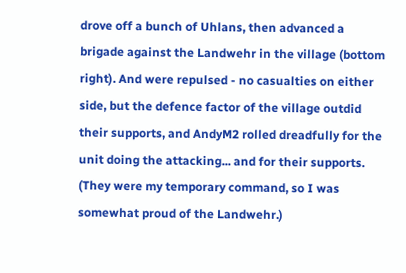drove off a bunch of Uhlans, then advanced a brigade against the Landwehr in the village (bottom right). And were repulsed - no casualties on either side, but the defence factor of the village outdid their supports, and AndyM2 rolled dreadfully for the unit doing the attacking... and for their supports. (They were my temporary command, so I was somewhat proud of the Landwehr.)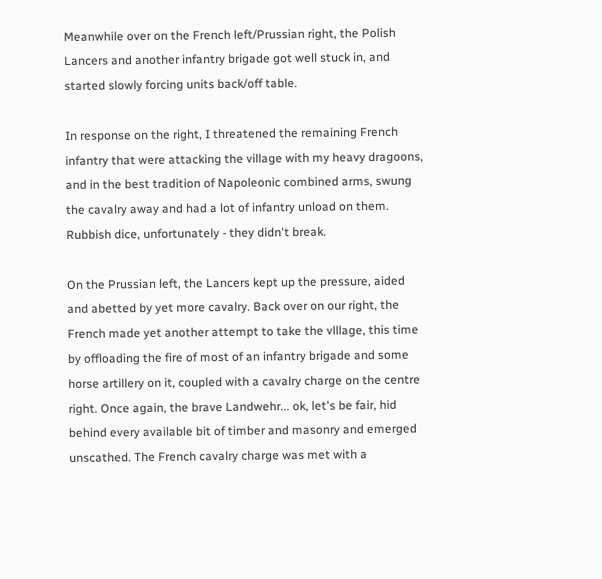Meanwhile over on the French left/Prussian right, the Polish Lancers and another infantry brigade got well stuck in, and started slowly forcing units back/off table.

In response on the right, I threatened the remaining French infantry that were attacking the village with my heavy dragoons, and in the best tradition of Napoleonic combined arms, swung the cavalry away and had a lot of infantry unload on them. Rubbish dice, unfortunately - they didn't break.

On the Prussian left, the Lancers kept up the pressure, aided and abetted by yet more cavalry. Back over on our right, the French made yet another attempt to take the vlllage, this time by offloading the fire of most of an infantry brigade and some horse artillery on it, coupled with a cavalry charge on the centre right. Once again, the brave Landwehr... ok, let's be fair, hid behind every available bit of timber and masonry and emerged unscathed. The French cavalry charge was met with a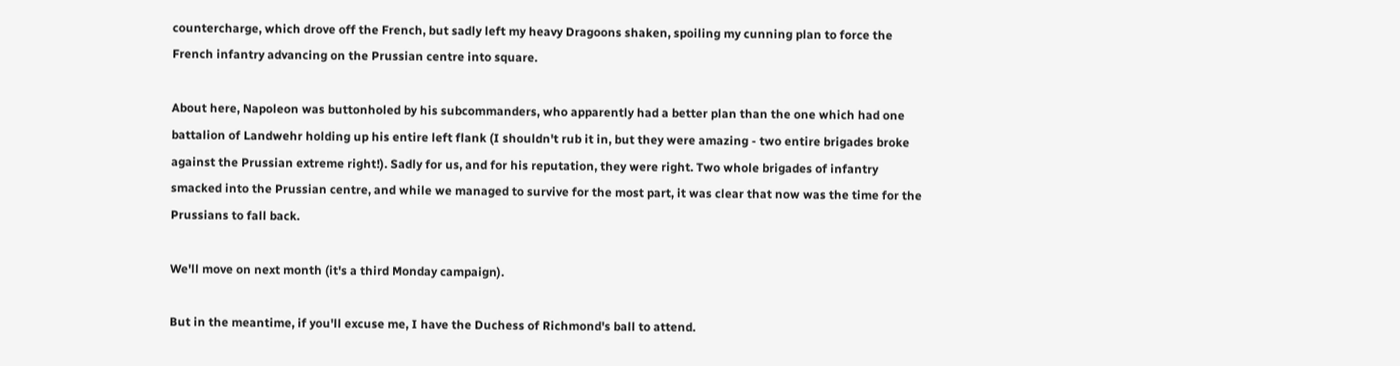countercharge, which drove off the French, but sadly left my heavy Dragoons shaken, spoiling my cunning plan to force the French infantry advancing on the Prussian centre into square.

About here, Napoleon was buttonholed by his subcommanders, who apparently had a better plan than the one which had one battalion of Landwehr holding up his entire left flank (I shouldn't rub it in, but they were amazing - two entire brigades broke against the Prussian extreme right!). Sadly for us, and for his reputation, they were right. Two whole brigades of infantry smacked into the Prussian centre, and while we managed to survive for the most part, it was clear that now was the time for the Prussians to fall back.

We'll move on next month (it's a third Monday campaign).

But in the meantime, if you'll excuse me, I have the Duchess of Richmond's ball to attend.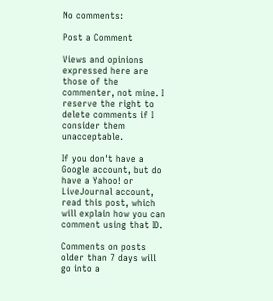No comments:

Post a Comment

Views and opinions expressed here are those of the commenter, not mine. I reserve the right to delete comments if I consider them unacceptable.

If you don't have a Google account, but do have a Yahoo! or LiveJournal account, read this post, which will explain how you can comment using that ID.

Comments on posts older than 7 days will go into a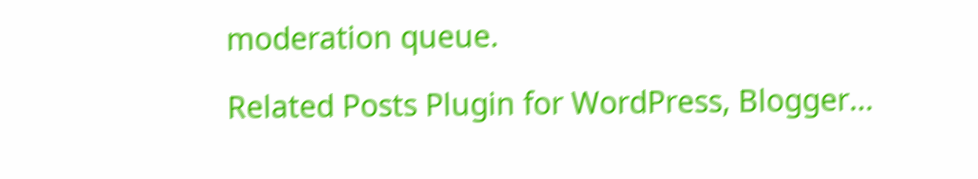moderation queue.

Related Posts Plugin for WordPress, Blogger...